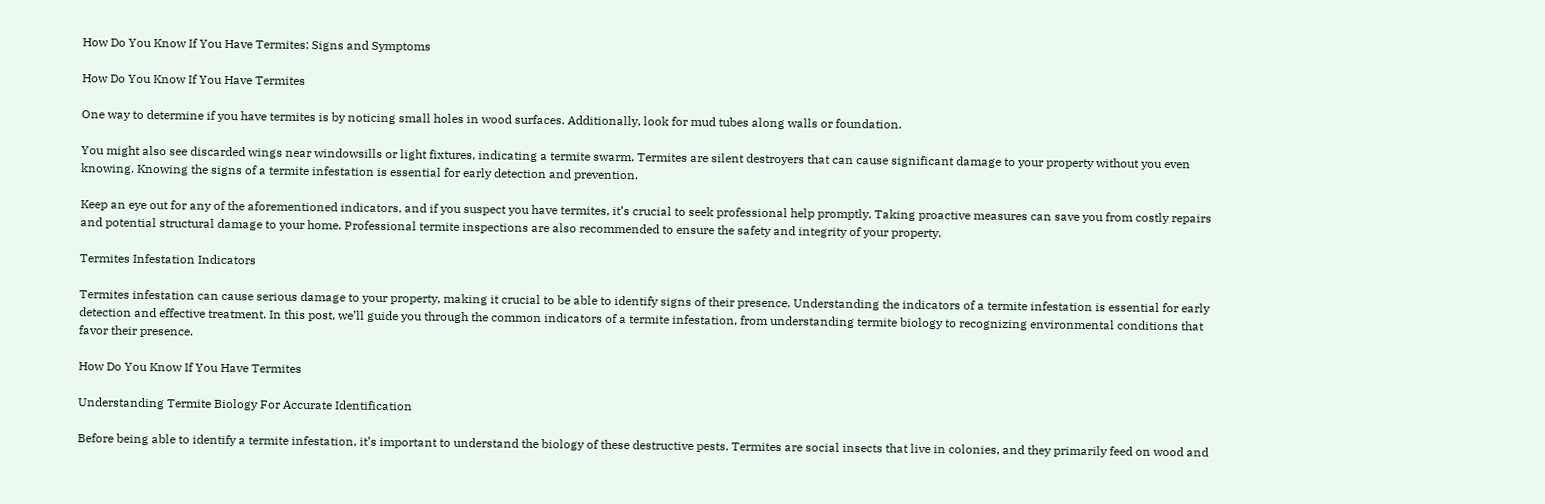How Do You Know If You Have Termites: Signs and Symptoms

How Do You Know If You Have Termites

One way to determine if you have termites is by noticing small holes in wood surfaces. Additionally, look for mud tubes along walls or foundation.

You might also see discarded wings near windowsills or light fixtures, indicating a termite swarm. Termites are silent destroyers that can cause significant damage to your property without you even knowing. Knowing the signs of a termite infestation is essential for early detection and prevention.

Keep an eye out for any of the aforementioned indicators, and if you suspect you have termites, it’s crucial to seek professional help promptly. Taking proactive measures can save you from costly repairs and potential structural damage to your home. Professional termite inspections are also recommended to ensure the safety and integrity of your property.

Termites Infestation Indicators

Termites infestation can cause serious damage to your property, making it crucial to be able to identify signs of their presence. Understanding the indicators of a termite infestation is essential for early detection and effective treatment. In this post, we’ll guide you through the common indicators of a termite infestation, from understanding termite biology to recognizing environmental conditions that favor their presence.

How Do You Know If You Have Termites

Understanding Termite Biology For Accurate Identification

Before being able to identify a termite infestation, it’s important to understand the biology of these destructive pests. Termites are social insects that live in colonies, and they primarily feed on wood and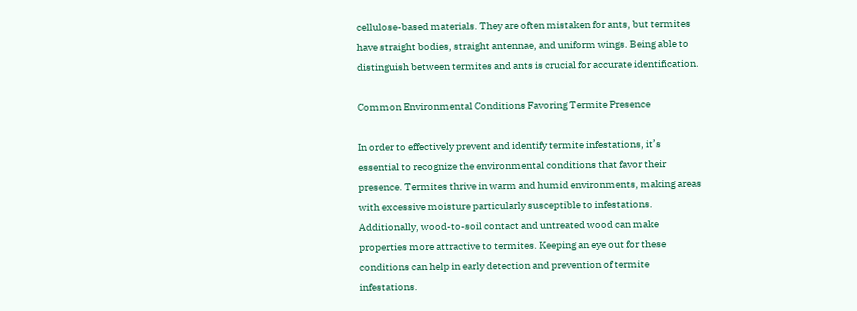cellulose-based materials. They are often mistaken for ants, but termites have straight bodies, straight antennae, and uniform wings. Being able to distinguish between termites and ants is crucial for accurate identification.

Common Environmental Conditions Favoring Termite Presence

In order to effectively prevent and identify termite infestations, it’s essential to recognize the environmental conditions that favor their presence. Termites thrive in warm and humid environments, making areas with excessive moisture particularly susceptible to infestations. Additionally, wood-to-soil contact and untreated wood can make properties more attractive to termites. Keeping an eye out for these conditions can help in early detection and prevention of termite infestations.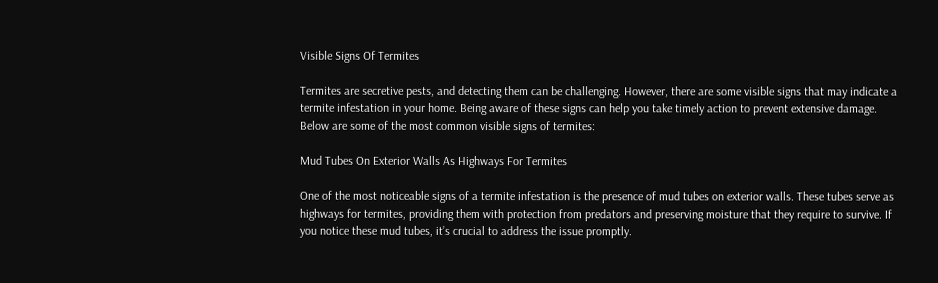Visible Signs Of Termites

Termites are secretive pests, and detecting them can be challenging. However, there are some visible signs that may indicate a termite infestation in your home. Being aware of these signs can help you take timely action to prevent extensive damage. Below are some of the most common visible signs of termites:

Mud Tubes On Exterior Walls As Highways For Termites

One of the most noticeable signs of a termite infestation is the presence of mud tubes on exterior walls. These tubes serve as highways for termites, providing them with protection from predators and preserving moisture that they require to survive. If you notice these mud tubes, it’s crucial to address the issue promptly.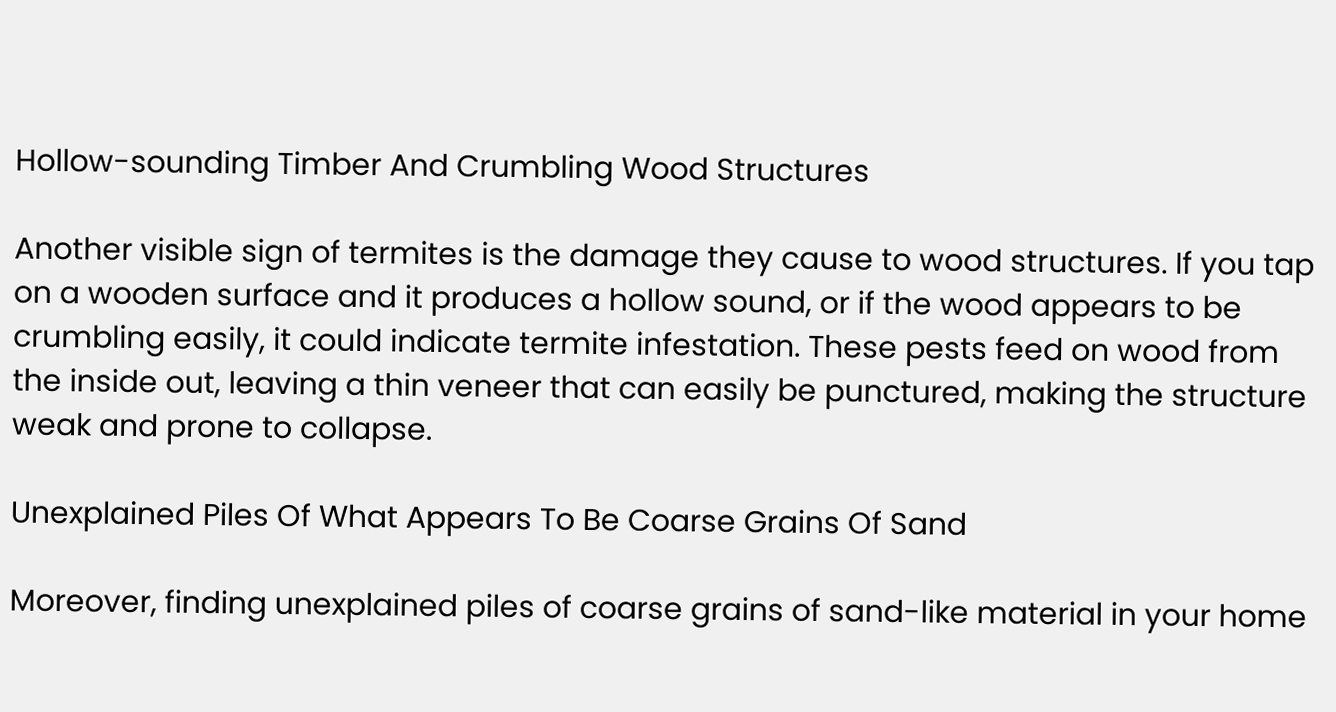Hollow-sounding Timber And Crumbling Wood Structures

Another visible sign of termites is the damage they cause to wood structures. If you tap on a wooden surface and it produces a hollow sound, or if the wood appears to be crumbling easily, it could indicate termite infestation. These pests feed on wood from the inside out, leaving a thin veneer that can easily be punctured, making the structure weak and prone to collapse.

Unexplained Piles Of What Appears To Be Coarse Grains Of Sand

Moreover, finding unexplained piles of coarse grains of sand-like material in your home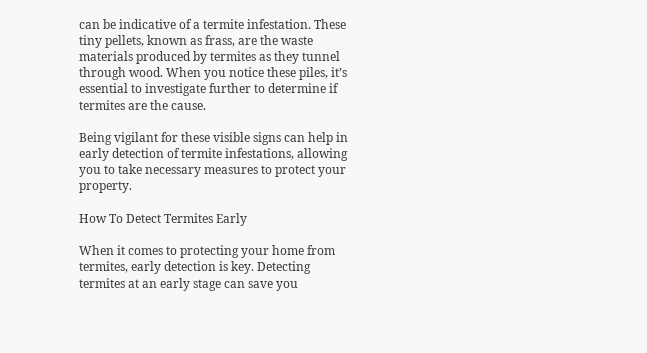can be indicative of a termite infestation. These tiny pellets, known as frass, are the waste materials produced by termites as they tunnel through wood. When you notice these piles, it’s essential to investigate further to determine if termites are the cause.

Being vigilant for these visible signs can help in early detection of termite infestations, allowing you to take necessary measures to protect your property.

How To Detect Termites Early

When it comes to protecting your home from termites, early detection is key. Detecting termites at an early stage can save you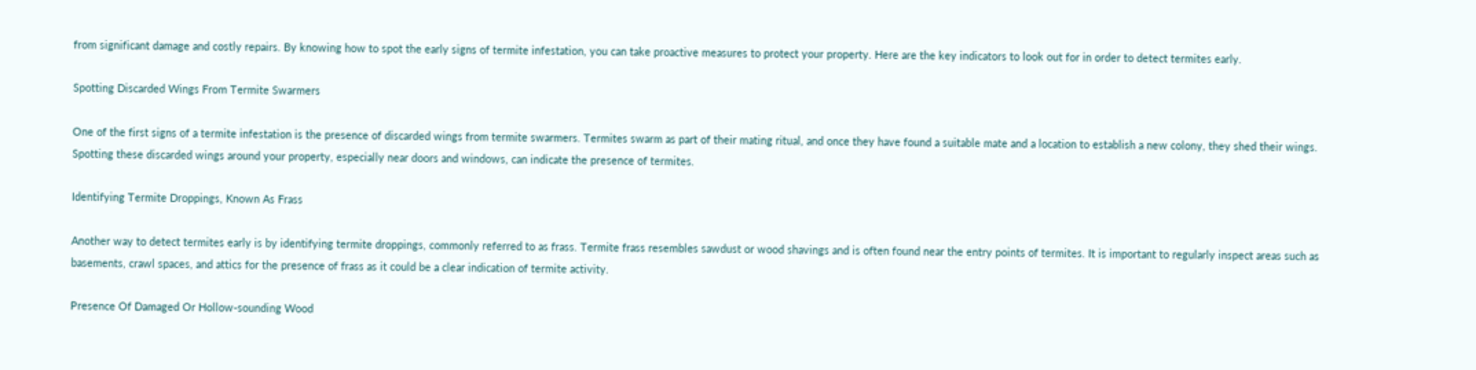from significant damage and costly repairs. By knowing how to spot the early signs of termite infestation, you can take proactive measures to protect your property. Here are the key indicators to look out for in order to detect termites early.

Spotting Discarded Wings From Termite Swarmers

One of the first signs of a termite infestation is the presence of discarded wings from termite swarmers. Termites swarm as part of their mating ritual, and once they have found a suitable mate and a location to establish a new colony, they shed their wings. Spotting these discarded wings around your property, especially near doors and windows, can indicate the presence of termites.

Identifying Termite Droppings, Known As Frass

Another way to detect termites early is by identifying termite droppings, commonly referred to as frass. Termite frass resembles sawdust or wood shavings and is often found near the entry points of termites. It is important to regularly inspect areas such as basements, crawl spaces, and attics for the presence of frass as it could be a clear indication of termite activity.

Presence Of Damaged Or Hollow-sounding Wood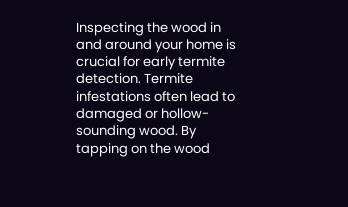Inspecting the wood in and around your home is crucial for early termite detection. Termite infestations often lead to damaged or hollow-sounding wood. By tapping on the wood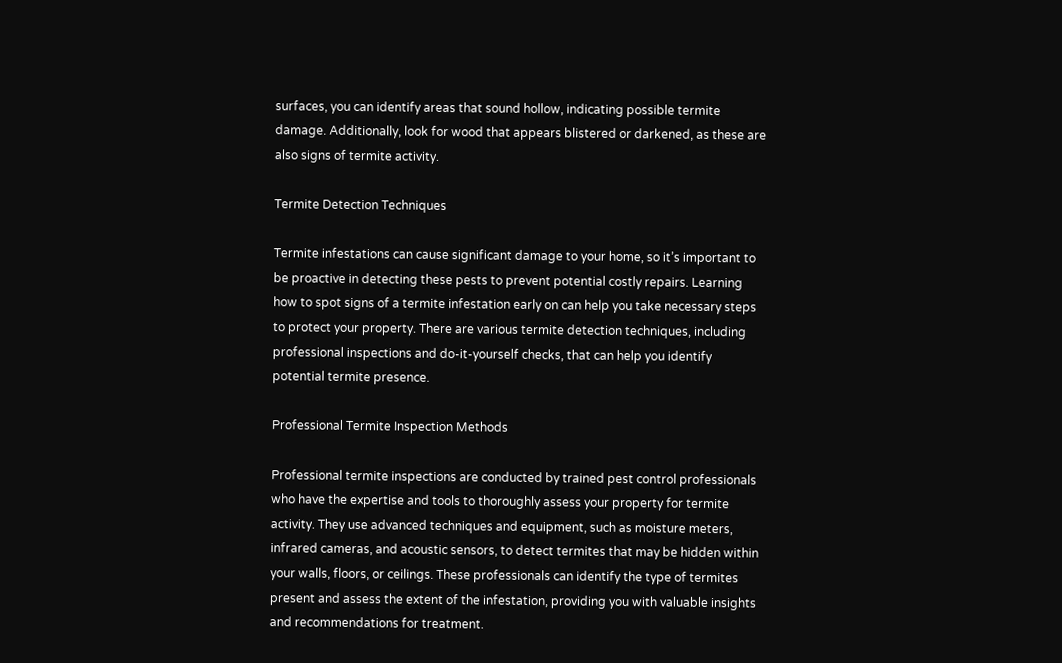surfaces, you can identify areas that sound hollow, indicating possible termite damage. Additionally, look for wood that appears blistered or darkened, as these are also signs of termite activity.

Termite Detection Techniques

Termite infestations can cause significant damage to your home, so it’s important to be proactive in detecting these pests to prevent potential costly repairs. Learning how to spot signs of a termite infestation early on can help you take necessary steps to protect your property. There are various termite detection techniques, including professional inspections and do-it-yourself checks, that can help you identify potential termite presence.

Professional Termite Inspection Methods

Professional termite inspections are conducted by trained pest control professionals who have the expertise and tools to thoroughly assess your property for termite activity. They use advanced techniques and equipment, such as moisture meters, infrared cameras, and acoustic sensors, to detect termites that may be hidden within your walls, floors, or ceilings. These professionals can identify the type of termites present and assess the extent of the infestation, providing you with valuable insights and recommendations for treatment.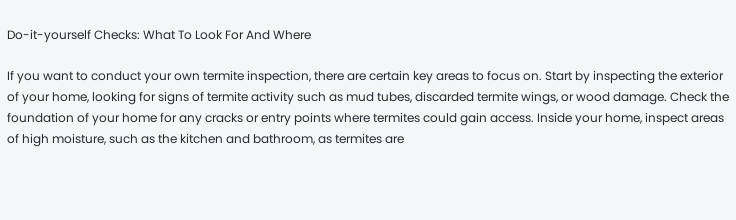Do-it-yourself Checks: What To Look For And Where

If you want to conduct your own termite inspection, there are certain key areas to focus on. Start by inspecting the exterior of your home, looking for signs of termite activity such as mud tubes, discarded termite wings, or wood damage. Check the foundation of your home for any cracks or entry points where termites could gain access. Inside your home, inspect areas of high moisture, such as the kitchen and bathroom, as termites are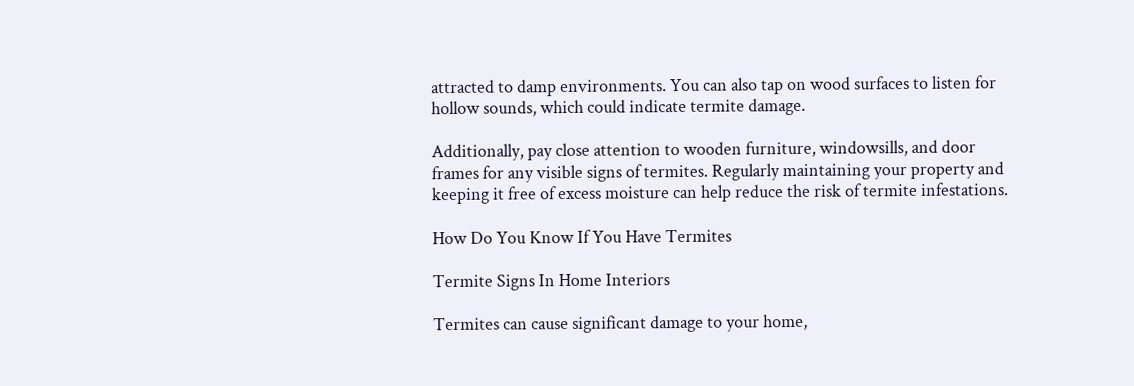attracted to damp environments. You can also tap on wood surfaces to listen for hollow sounds, which could indicate termite damage.

Additionally, pay close attention to wooden furniture, windowsills, and door frames for any visible signs of termites. Regularly maintaining your property and keeping it free of excess moisture can help reduce the risk of termite infestations.

How Do You Know If You Have Termites

Termite Signs In Home Interiors

Termites can cause significant damage to your home,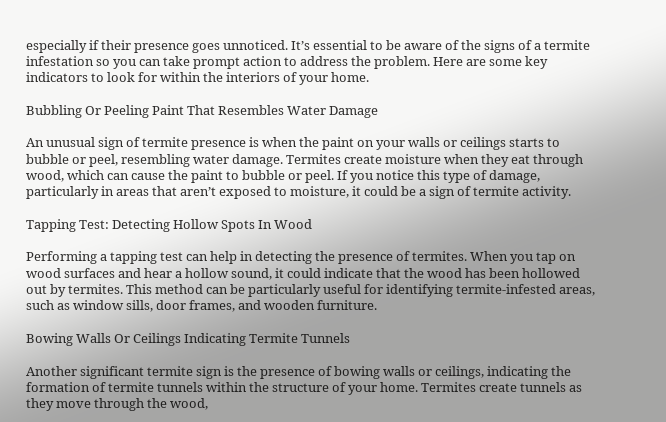especially if their presence goes unnoticed. It’s essential to be aware of the signs of a termite infestation so you can take prompt action to address the problem. Here are some key indicators to look for within the interiors of your home.

Bubbling Or Peeling Paint That Resembles Water Damage

An unusual sign of termite presence is when the paint on your walls or ceilings starts to bubble or peel, resembling water damage. Termites create moisture when they eat through wood, which can cause the paint to bubble or peel. If you notice this type of damage, particularly in areas that aren’t exposed to moisture, it could be a sign of termite activity.

Tapping Test: Detecting Hollow Spots In Wood

Performing a tapping test can help in detecting the presence of termites. When you tap on wood surfaces and hear a hollow sound, it could indicate that the wood has been hollowed out by termites. This method can be particularly useful for identifying termite-infested areas, such as window sills, door frames, and wooden furniture.

Bowing Walls Or Ceilings Indicating Termite Tunnels

Another significant termite sign is the presence of bowing walls or ceilings, indicating the formation of termite tunnels within the structure of your home. Termites create tunnels as they move through the wood,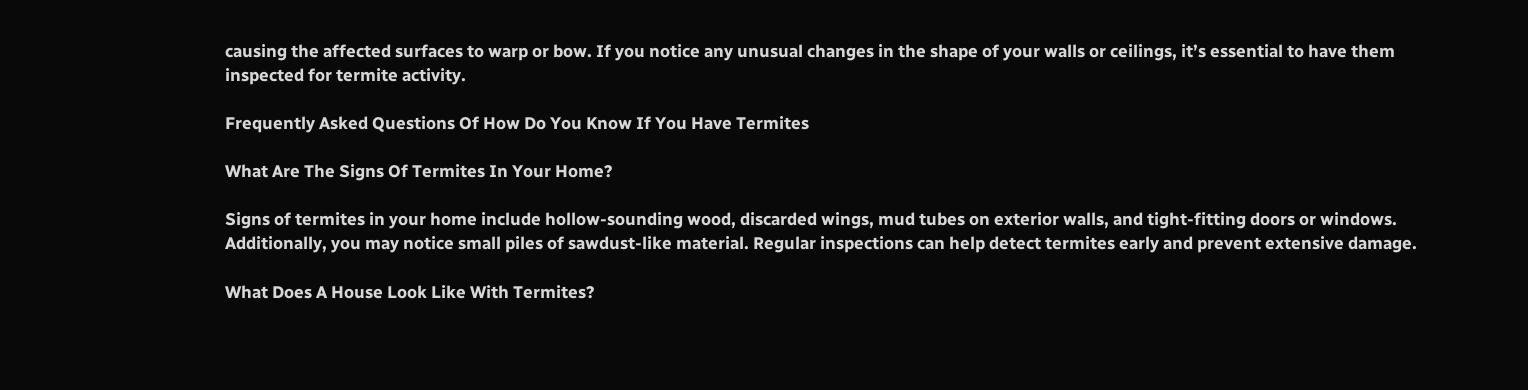causing the affected surfaces to warp or bow. If you notice any unusual changes in the shape of your walls or ceilings, it’s essential to have them inspected for termite activity.

Frequently Asked Questions Of How Do You Know If You Have Termites

What Are The Signs Of Termites In Your Home?

Signs of termites in your home include hollow-sounding wood, discarded wings, mud tubes on exterior walls, and tight-fitting doors or windows. Additionally, you may notice small piles of sawdust-like material. Regular inspections can help detect termites early and prevent extensive damage.

What Does A House Look Like With Termites?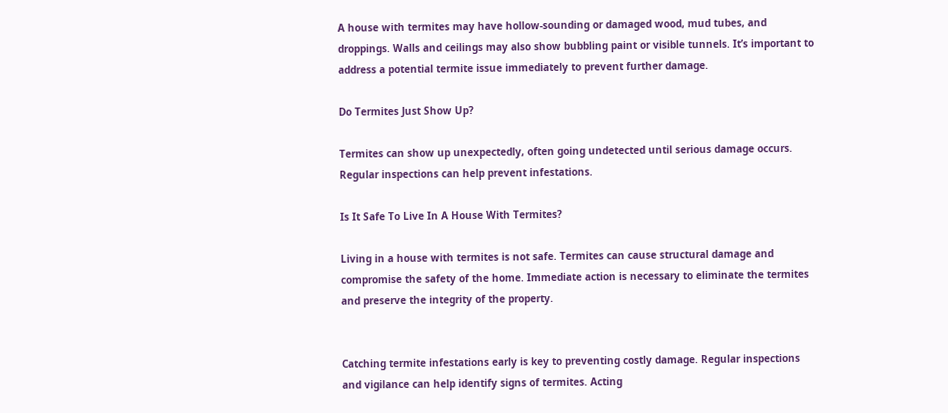A house with termites may have hollow-sounding or damaged wood, mud tubes, and droppings. Walls and ceilings may also show bubbling paint or visible tunnels. It’s important to address a potential termite issue immediately to prevent further damage.

Do Termites Just Show Up?

Termites can show up unexpectedly, often going undetected until serious damage occurs. Regular inspections can help prevent infestations.

Is It Safe To Live In A House With Termites?

Living in a house with termites is not safe. Termites can cause structural damage and compromise the safety of the home. Immediate action is necessary to eliminate the termites and preserve the integrity of the property.


Catching termite infestations early is key to preventing costly damage. Regular inspections and vigilance can help identify signs of termites. Acting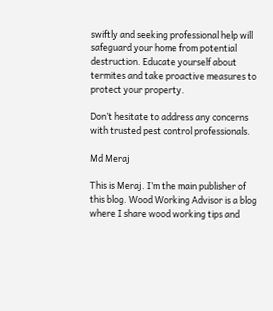swiftly and seeking professional help will safeguard your home from potential destruction. Educate yourself about termites and take proactive measures to protect your property.

Don’t hesitate to address any concerns with trusted pest control professionals.

Md Meraj

This is Meraj. I’m the main publisher of this blog. Wood Working Advisor is a blog where I share wood working tips and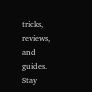tricks, reviews, and guides. Stay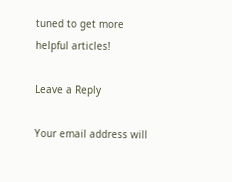tuned to get more helpful articles!

Leave a Reply

Your email address will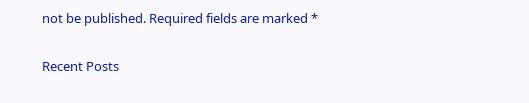not be published. Required fields are marked *

Recent Posts